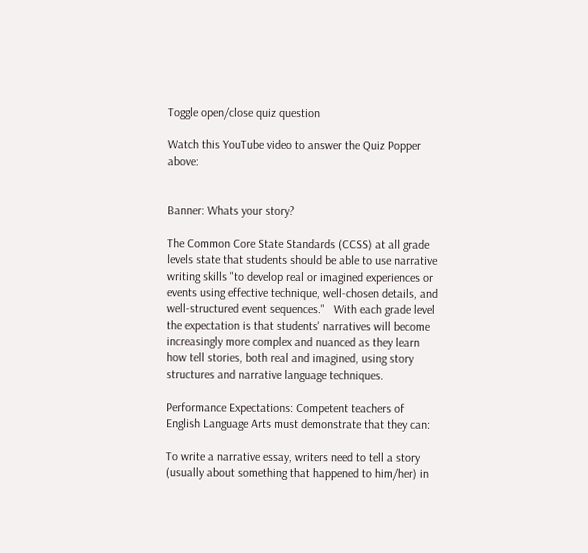Toggle open/close quiz question

Watch this YouTube video to answer the Quiz Popper above:


Banner: Whats your story?

The Common Core State Standards (CCSS) at all grade levels state that students should be able to use narrative writing skills "to develop real or imagined experiences or events using effective technique, well-chosen details, and well-structured event sequences."   With each grade level the expectation is that students' narratives will become increasingly more complex and nuanced as they learn how tell stories, both real and imagined, using story structures and narrative language techniques.

Performance Expectations: Competent teachers of English Language Arts must demonstrate that they can:

To write a narrative essay, writers need to tell a story (usually about something that happened to him/her) in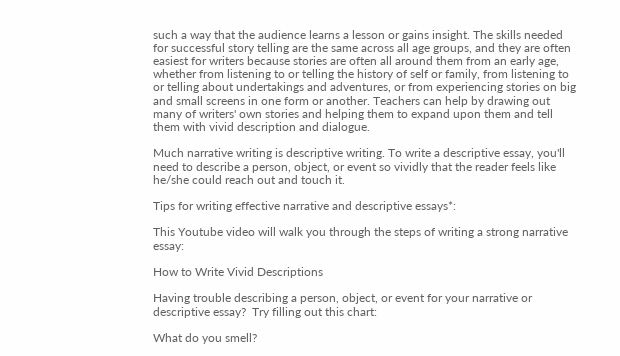such a way that the audience learns a lesson or gains insight. The skills needed for successful story telling are the same across all age groups, and they are often easiest for writers because stories are often all around them from an early age, whether from listening to or telling the history of self or family, from listening to or telling about undertakings and adventures, or from experiencing stories on big and small screens in one form or another. Teachers can help by drawing out many of writers' own stories and helping them to expand upon them and tell them with vivid description and dialogue.

Much narrative writing is descriptive writing. To write a descriptive essay, you'll need to describe a person, object, or event so vividly that the reader feels like he/she could reach out and touch it.

Tips for writing effective narrative and descriptive essays*:

This Youtube video will walk you through the steps of writing a strong narrative essay:

How to Write Vivid Descriptions

Having trouble describing a person, object, or event for your narrative or descriptive essay?  Try filling out this chart:

What do you smell?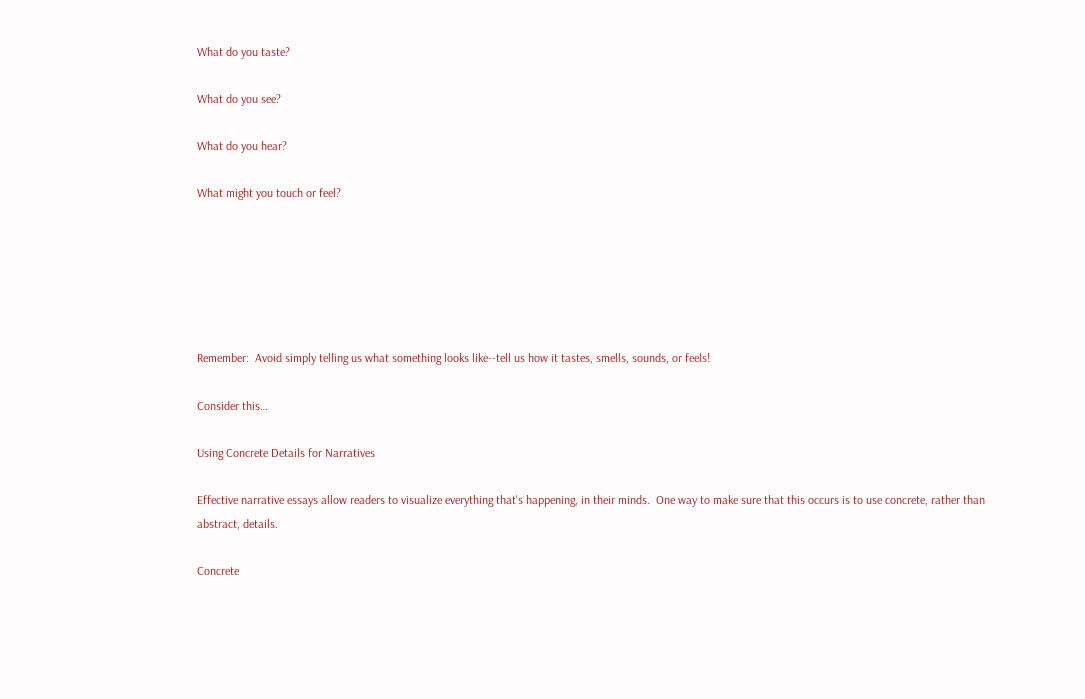What do you taste?

What do you see?

What do you hear?

What might you touch or feel?






Remember:  Avoid simply telling us what something looks like--tell us how it tastes, smells, sounds, or feels!

Consider this…

Using Concrete Details for Narratives

Effective narrative essays allow readers to visualize everything that's happening, in their minds.  One way to make sure that this occurs is to use concrete, rather than abstract, details.

Concrete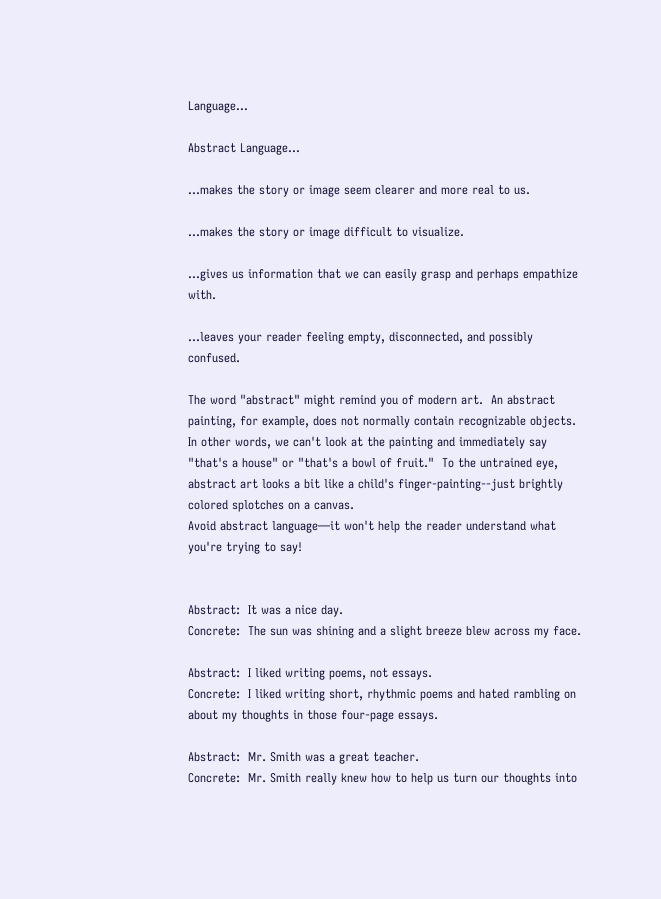Language…

Abstract Language…

…makes the story or image seem clearer and more real to us.

...makes the story or image difficult to visualize.

…gives us information that we can easily grasp and perhaps empathize with.

…leaves your reader feeling empty, disconnected, and possibly confused.

The word "abstract" might remind you of modern art.  An abstract painting, for example, does not normally contain recognizable objects.  In other words, we can't look at the painting and immediately say "that's a house" or "that's a bowl of fruit."  To the untrained eye, abstract art looks a bit like a child's finger-painting--just brightly colored splotches on a canvas.
Avoid abstract language—it won't help the reader understand what you're trying to say!


Abstract:  It was a nice day.
Concrete:  The sun was shining and a slight breeze blew across my face.

Abstract:  I liked writing poems, not essays.
Concrete:  I liked writing short, rhythmic poems and hated rambling on about my thoughts in those four-page essays.

Abstract:  Mr. Smith was a great teacher.
Concrete:  Mr. Smith really knew how to help us turn our thoughts into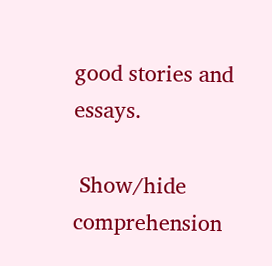good stories and essays.

 Show/hide comprehension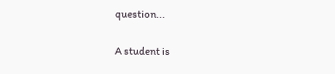question...

A student is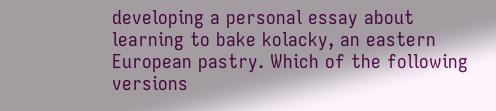developing a personal essay about learning to bake kolacky, an eastern European pastry. Which of the following versions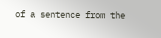of a sentence from the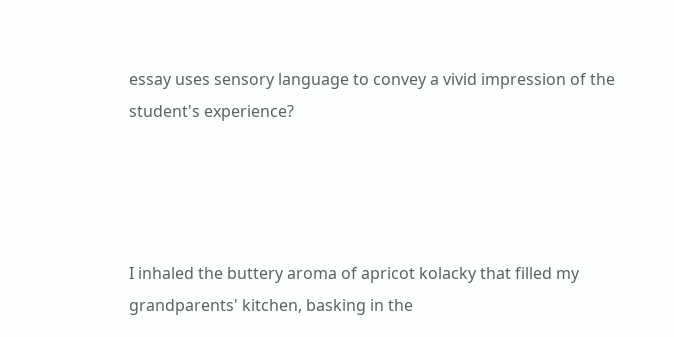essay uses sensory language to convey a vivid impression of the student's experience?




I inhaled the buttery aroma of apricot kolacky that filled my grandparents' kitchen, basking in the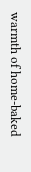warmth of home-baked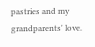pastries and my grandparents' love.